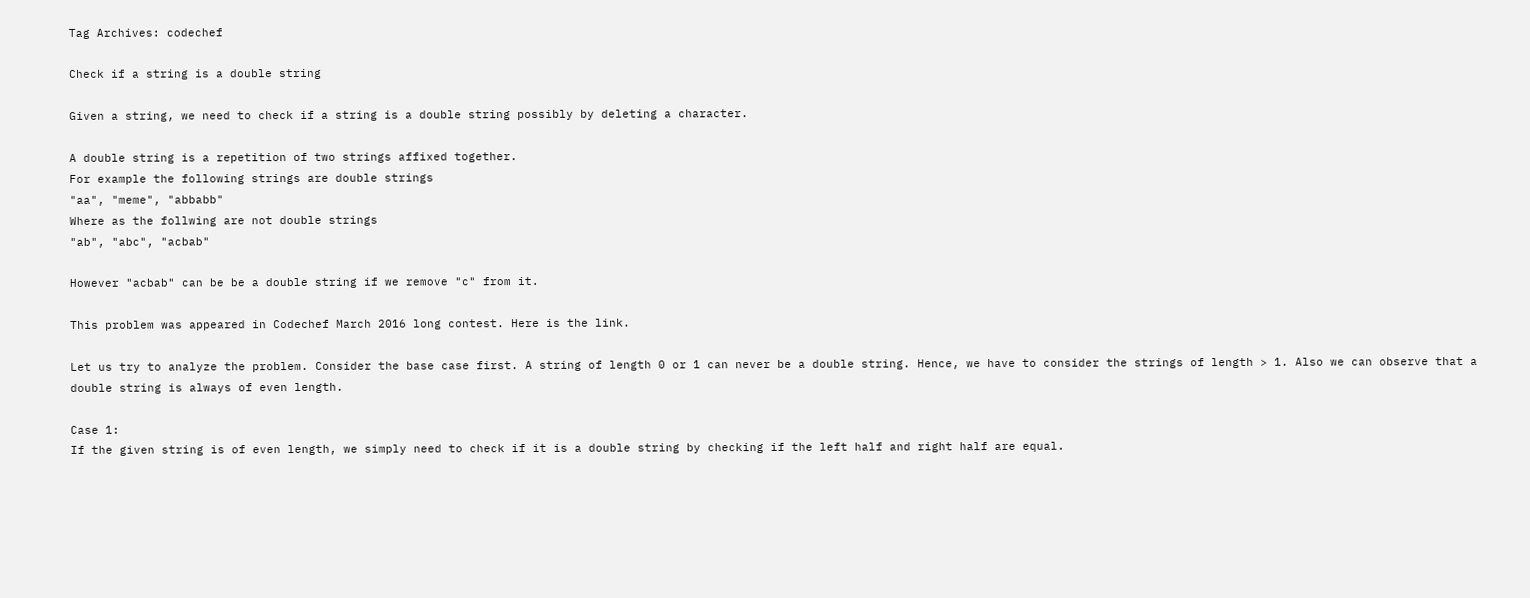Tag Archives: codechef

Check if a string is a double string

Given a string, we need to check if a string is a double string possibly by deleting a character.

A double string is a repetition of two strings affixed together.
For example the following strings are double strings
"aa", "meme", "abbabb"
Where as the follwing are not double strings
"ab", "abc", "acbab"

However "acbab" can be be a double string if we remove "c" from it.

This problem was appeared in Codechef March 2016 long contest. Here is the link.

Let us try to analyze the problem. Consider the base case first. A string of length 0 or 1 can never be a double string. Hence, we have to consider the strings of length > 1. Also we can observe that a double string is always of even length.

Case 1:
If the given string is of even length, we simply need to check if it is a double string by checking if the left half and right half are equal.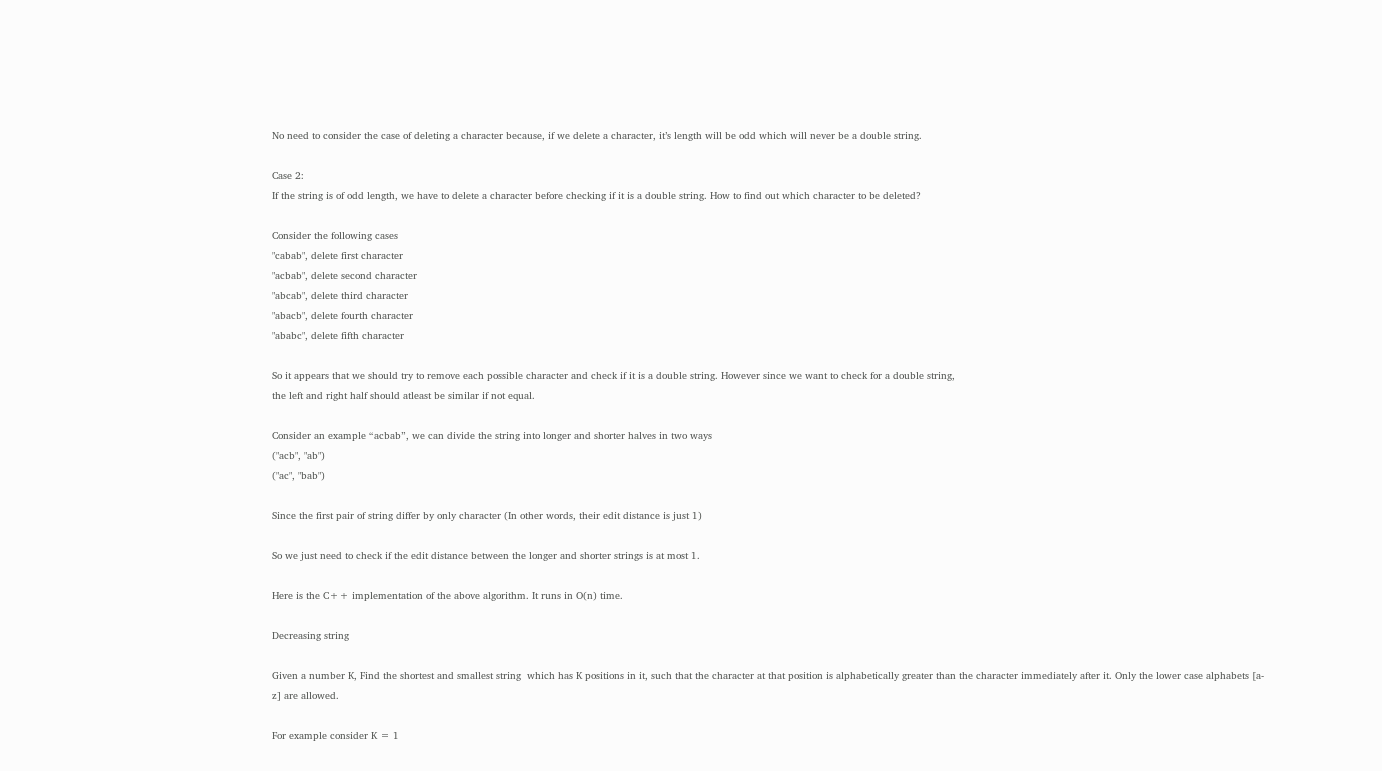No need to consider the case of deleting a character because, if we delete a character, it’s length will be odd which will never be a double string.

Case 2:
If the string is of odd length, we have to delete a character before checking if it is a double string. How to find out which character to be deleted?

Consider the following cases
"cabab", delete first character
"acbab", delete second character
"abcab", delete third character
"abacb", delete fourth character
"ababc", delete fifth character

So it appears that we should try to remove each possible character and check if it is a double string. However since we want to check for a double string,
the left and right half should atleast be similar if not equal.

Consider an example “acbab”, we can divide the string into longer and shorter halves in two ways
("acb", "ab")
("ac", "bab")

Since the first pair of string differ by only character (In other words, their edit distance is just 1)

So we just need to check if the edit distance between the longer and shorter strings is at most 1.

Here is the C++ implementation of the above algorithm. It runs in O(n) time.

Decreasing string

Given a number K, Find the shortest and smallest string  which has K positions in it, such that the character at that position is alphabetically greater than the character immediately after it. Only the lower case alphabets [a-z] are allowed.

For example consider K = 1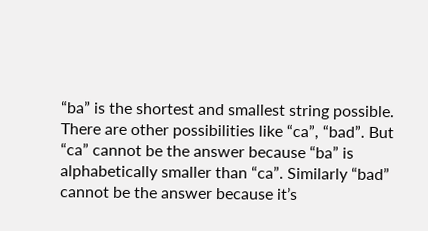“ba” is the shortest and smallest string possible. There are other possibilities like “ca”, “bad”. But “ca” cannot be the answer because “ba” is alphabetically smaller than “ca”. Similarly “bad” cannot be the answer because it’s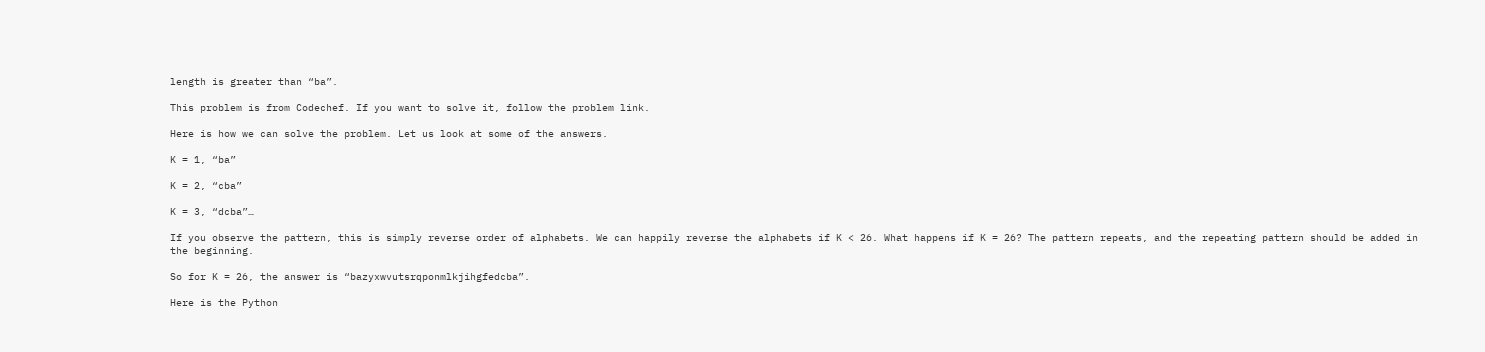length is greater than “ba”.

This problem is from Codechef. If you want to solve it, follow the problem link.

Here is how we can solve the problem. Let us look at some of the answers.

K = 1, “ba”

K = 2, “cba”

K = 3, “dcba”…

If you observe the pattern, this is simply reverse order of alphabets. We can happily reverse the alphabets if K < 26. What happens if K = 26? The pattern repeats, and the repeating pattern should be added in the beginning.

So for K = 26, the answer is “bazyxwvutsrqponmlkjihgfedcba”.

Here is the Python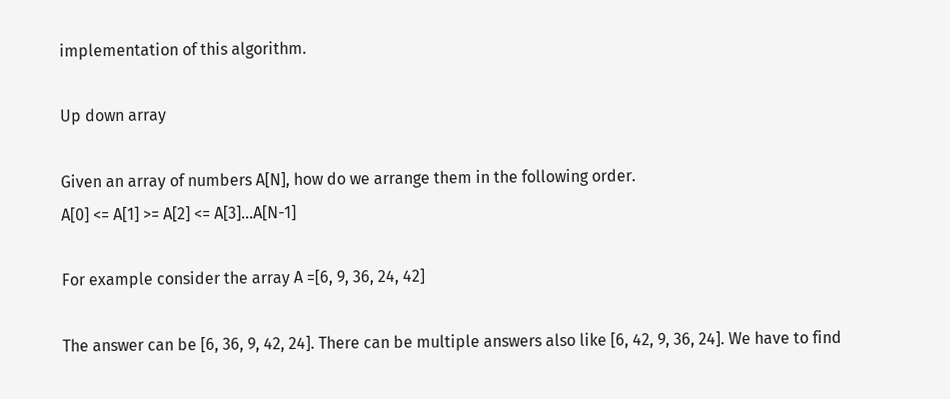implementation of this algorithm.

Up down array

Given an array of numbers A[N], how do we arrange them in the following order.
A[0] <= A[1] >= A[2] <= A[3]...A[N-1]

For example consider the array A =[6, 9, 36, 24, 42]

The answer can be [6, 36, 9, 42, 24]. There can be multiple answers also like [6, 42, 9, 36, 24]. We have to find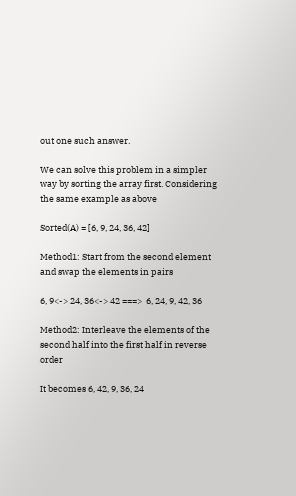out one such answer.

We can solve this problem in a simpler way by sorting the array first. Considering the same example as above

Sorted(A) = [6, 9, 24, 36, 42]

Method1: Start from the second element and swap the elements in pairs

6, 9<-> 24, 36<-> 42 ===>  6, 24, 9, 42, 36

Method2: Interleave the elements of the second half into the first half in reverse order

It becomes 6, 42, 9, 36, 24